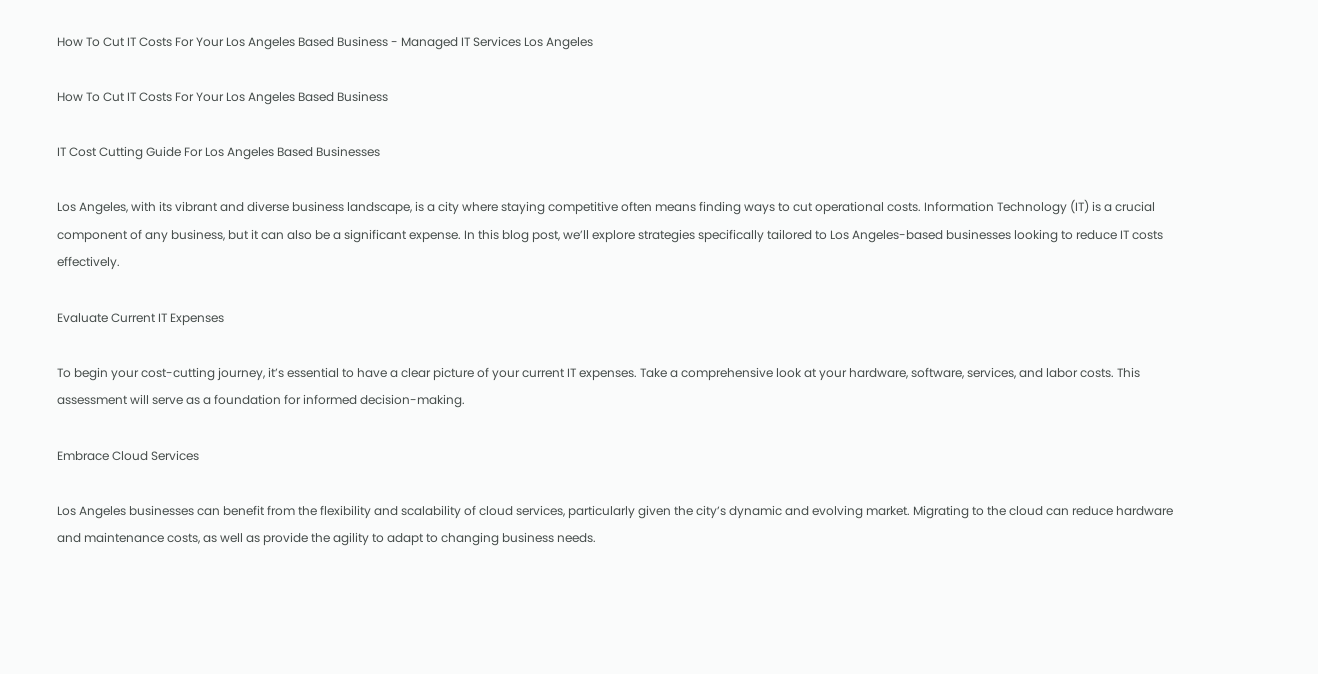How To Cut IT Costs For Your Los Angeles Based Business - Managed IT Services Los Angeles

How To Cut IT Costs For Your Los Angeles Based Business

IT Cost Cutting Guide For Los Angeles Based Businesses

Los Angeles, with its vibrant and diverse business landscape, is a city where staying competitive often means finding ways to cut operational costs. Information Technology (IT) is a crucial component of any business, but it can also be a significant expense. In this blog post, we’ll explore strategies specifically tailored to Los Angeles-based businesses looking to reduce IT costs effectively.

Evaluate Current IT Expenses

To begin your cost-cutting journey, it’s essential to have a clear picture of your current IT expenses. Take a comprehensive look at your hardware, software, services, and labor costs. This assessment will serve as a foundation for informed decision-making.

Embrace Cloud Services

Los Angeles businesses can benefit from the flexibility and scalability of cloud services, particularly given the city’s dynamic and evolving market. Migrating to the cloud can reduce hardware and maintenance costs, as well as provide the agility to adapt to changing business needs.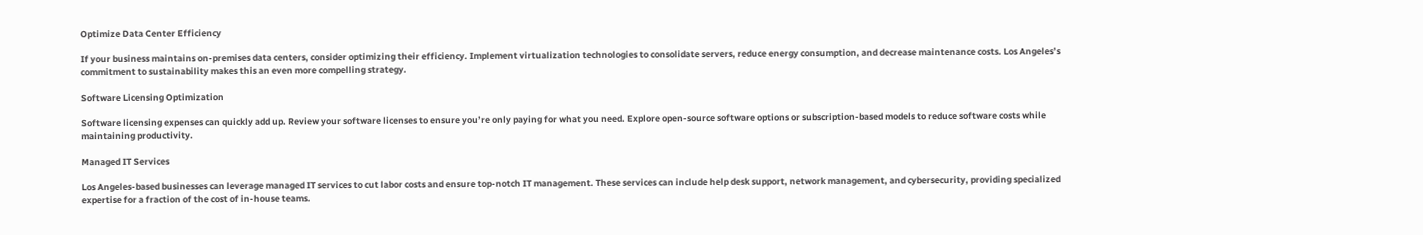Optimize Data Center Efficiency

If your business maintains on-premises data centers, consider optimizing their efficiency. Implement virtualization technologies to consolidate servers, reduce energy consumption, and decrease maintenance costs. Los Angeles’s commitment to sustainability makes this an even more compelling strategy.

Software Licensing Optimization

Software licensing expenses can quickly add up. Review your software licenses to ensure you’re only paying for what you need. Explore open-source software options or subscription-based models to reduce software costs while maintaining productivity.

Managed IT Services

Los Angeles-based businesses can leverage managed IT services to cut labor costs and ensure top-notch IT management. These services can include help desk support, network management, and cybersecurity, providing specialized expertise for a fraction of the cost of in-house teams.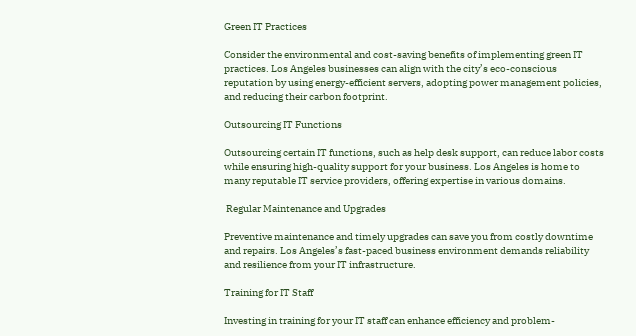Green IT Practices

Consider the environmental and cost-saving benefits of implementing green IT practices. Los Angeles businesses can align with the city’s eco-conscious reputation by using energy-efficient servers, adopting power management policies, and reducing their carbon footprint.

Outsourcing IT Functions

Outsourcing certain IT functions, such as help desk support, can reduce labor costs while ensuring high-quality support for your business. Los Angeles is home to many reputable IT service providers, offering expertise in various domains.

 Regular Maintenance and Upgrades

Preventive maintenance and timely upgrades can save you from costly downtime and repairs. Los Angeles’s fast-paced business environment demands reliability and resilience from your IT infrastructure.

Training for IT Staff

Investing in training for your IT staff can enhance efficiency and problem-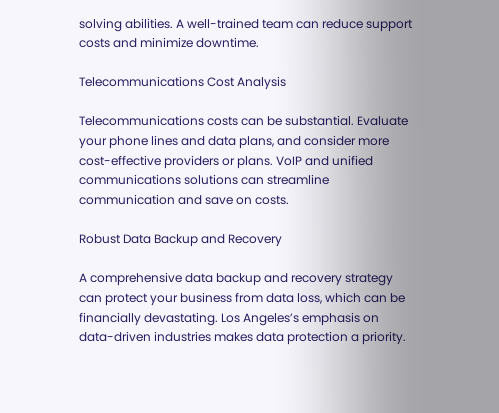solving abilities. A well-trained team can reduce support costs and minimize downtime.

Telecommunications Cost Analysis

Telecommunications costs can be substantial. Evaluate your phone lines and data plans, and consider more cost-effective providers or plans. VoIP and unified communications solutions can streamline communication and save on costs.

Robust Data Backup and Recovery

A comprehensive data backup and recovery strategy can protect your business from data loss, which can be financially devastating. Los Angeles’s emphasis on data-driven industries makes data protection a priority.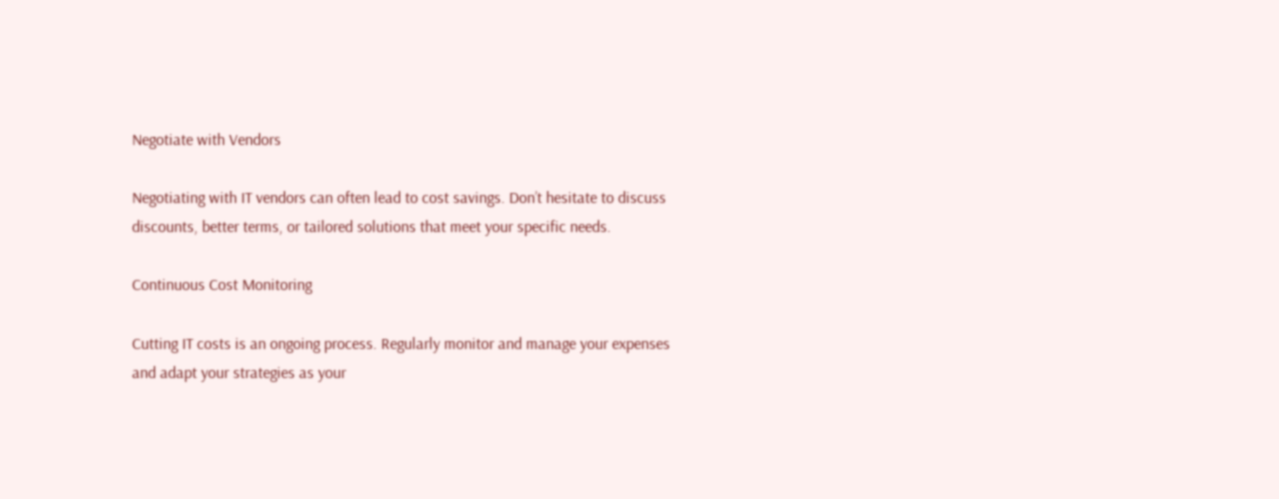Negotiate with Vendors

Negotiating with IT vendors can often lead to cost savings. Don’t hesitate to discuss discounts, better terms, or tailored solutions that meet your specific needs.

Continuous Cost Monitoring

Cutting IT costs is an ongoing process. Regularly monitor and manage your expenses and adapt your strategies as your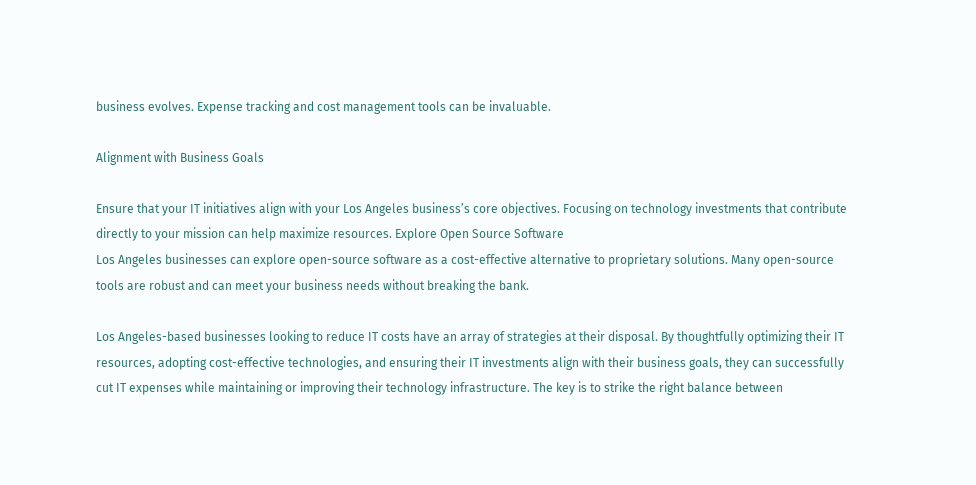business evolves. Expense tracking and cost management tools can be invaluable.

Alignment with Business Goals

Ensure that your IT initiatives align with your Los Angeles business’s core objectives. Focusing on technology investments that contribute directly to your mission can help maximize resources. Explore Open Source Software
Los Angeles businesses can explore open-source software as a cost-effective alternative to proprietary solutions. Many open-source tools are robust and can meet your business needs without breaking the bank.

Los Angeles-based businesses looking to reduce IT costs have an array of strategies at their disposal. By thoughtfully optimizing their IT resources, adopting cost-effective technologies, and ensuring their IT investments align with their business goals, they can successfully cut IT expenses while maintaining or improving their technology infrastructure. The key is to strike the right balance between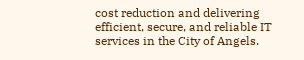cost reduction and delivering efficient, secure, and reliable IT services in the City of Angels.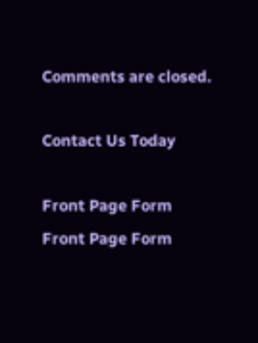Comments are closed.

Contact Us Today

Front Page Form
Front Page Form